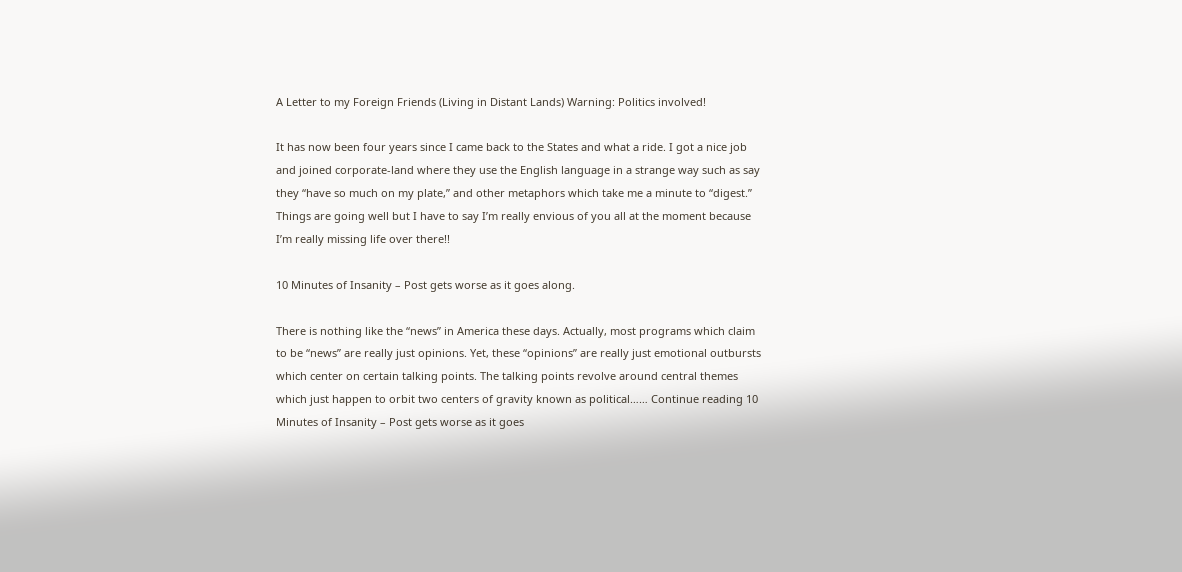A Letter to my Foreign Friends (Living in Distant Lands) Warning: Politics involved!

It has now been four years since I came back to the States and what a ride. I got a nice job and joined corporate-land where they use the English language in a strange way such as say they “have so much on my plate,” and other metaphors which take me a minute to “digest.” Things are going well but I have to say I’m really envious of you all at the moment because I’m really missing life over there!!

10 Minutes of Insanity – Post gets worse as it goes along.

There is nothing like the “news” in America these days. Actually, most programs which claim to be “news” are really just opinions. Yet, these “opinions” are really just emotional outbursts which center on certain talking points. The talking points revolve around central themes which just happen to orbit two centers of gravity known as political…… Continue reading 10 Minutes of Insanity – Post gets worse as it goes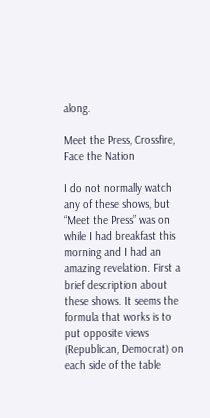along.

Meet the Press, Crossfire, Face the Nation

I do not normally watch any of these shows, but “Meet the Press” was on while I had breakfast this morning and I had an amazing revelation. First a brief description about these shows. It seems the formula that works is to put opposite views (Republican, Democrat) on each side of the table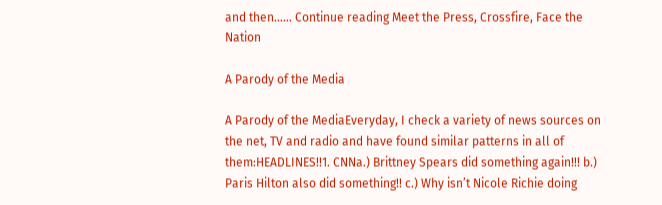and then…… Continue reading Meet the Press, Crossfire, Face the Nation

A Parody of the Media

A Parody of the MediaEveryday, I check a variety of news sources on the net, TV and radio and have found similar patterns in all of them:HEADLINES!!1. CNNa.) Brittney Spears did something again!!! b.) Paris Hilton also did something!! c.) Why isn’t Nicole Richie doing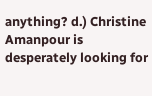anything? d.) Christine Amanpour is desperately looking for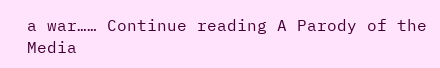a war…… Continue reading A Parody of the Media